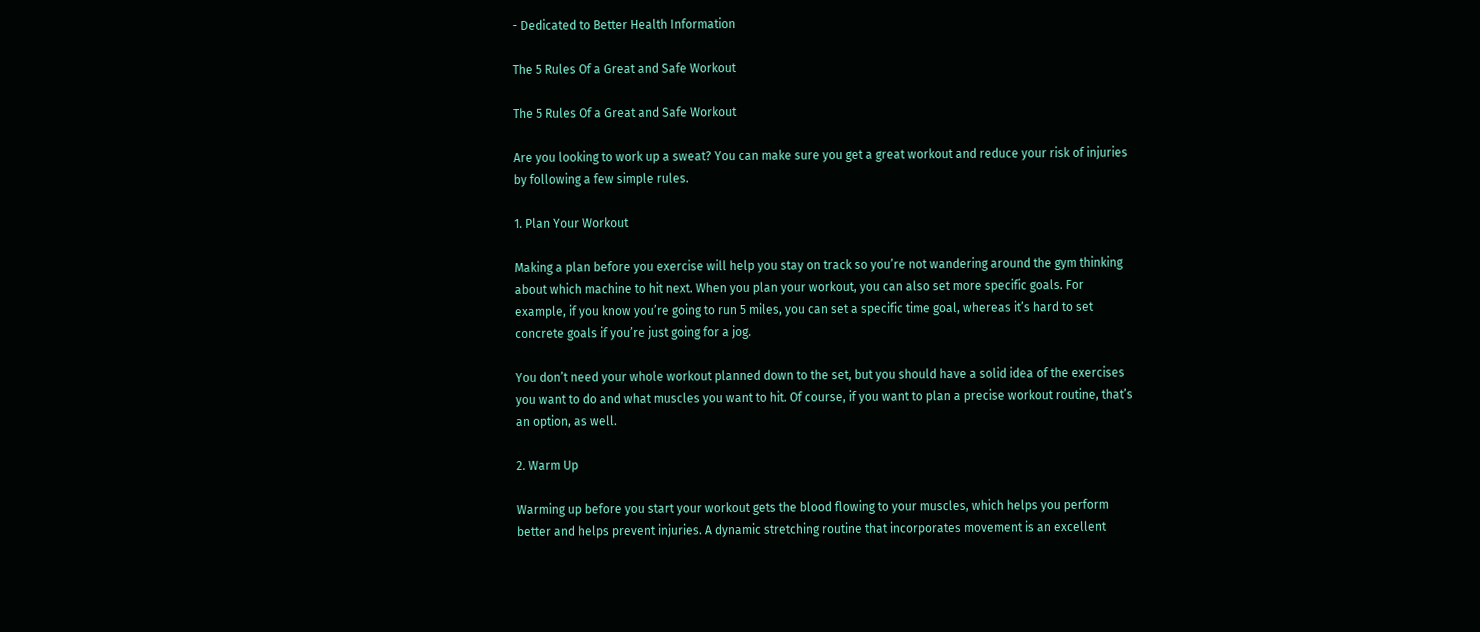- Dedicated to Better Health Information

The 5 Rules Of a Great and Safe Workout

The 5 Rules Of a Great and Safe Workout

Are you looking to work up a sweat? You can make sure you get a great workout and reduce your risk of injuries by following a few simple rules.

1. Plan Your Workout

Making a plan before you exercise will help you stay on track so you’re not wandering around the gym thinking about which machine to hit next. When you plan your workout, you can also set more specific goals. For example, if you know you’re going to run 5 miles, you can set a specific time goal, whereas it’s hard to set concrete goals if you’re just going for a jog.

You don’t need your whole workout planned down to the set, but you should have a solid idea of the exercises you want to do and what muscles you want to hit. Of course, if you want to plan a precise workout routine, that’s an option, as well.

2. Warm Up

Warming up before you start your workout gets the blood flowing to your muscles, which helps you perform better and helps prevent injuries. A dynamic stretching routine that incorporates movement is an excellent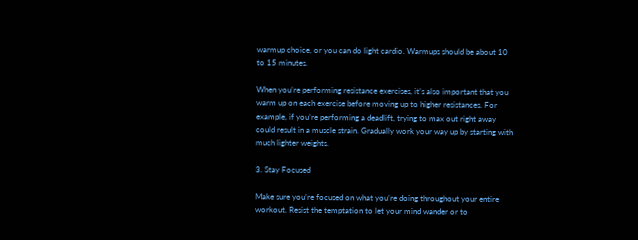warmup choice, or you can do light cardio. Warmups should be about 10 to 15 minutes.

When you’re performing resistance exercises, it’s also important that you warm up on each exercise before moving up to higher resistances. For example, if you’re performing a deadlift, trying to max out right away could result in a muscle strain. Gradually work your way up by starting with much lighter weights.

3. Stay Focused

Make sure you’re focused on what you’re doing throughout your entire workout. Resist the temptation to let your mind wander or to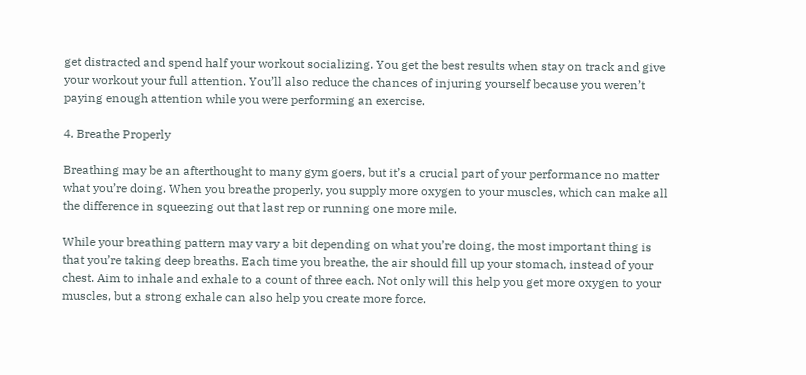get distracted and spend half your workout socializing. You get the best results when stay on track and give your workout your full attention. You’ll also reduce the chances of injuring yourself because you weren’t paying enough attention while you were performing an exercise.

4. Breathe Properly

Breathing may be an afterthought to many gym goers, but it’s a crucial part of your performance no matter what you’re doing. When you breathe properly, you supply more oxygen to your muscles, which can make all the difference in squeezing out that last rep or running one more mile.

While your breathing pattern may vary a bit depending on what you’re doing, the most important thing is that you’re taking deep breaths. Each time you breathe, the air should fill up your stomach, instead of your chest. Aim to inhale and exhale to a count of three each. Not only will this help you get more oxygen to your muscles, but a strong exhale can also help you create more force.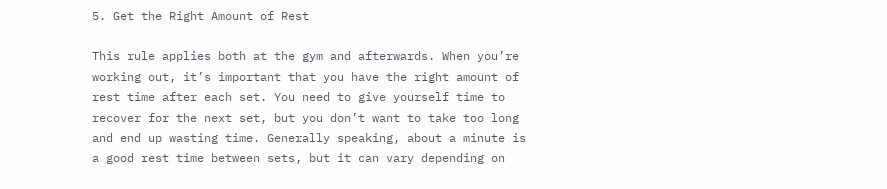5. Get the Right Amount of Rest

This rule applies both at the gym and afterwards. When you’re working out, it’s important that you have the right amount of rest time after each set. You need to give yourself time to recover for the next set, but you don’t want to take too long and end up wasting time. Generally speaking, about a minute is a good rest time between sets, but it can vary depending on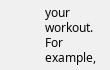your workout. For example,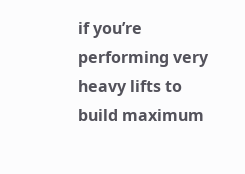if you’re performing very heavy lifts to build maximum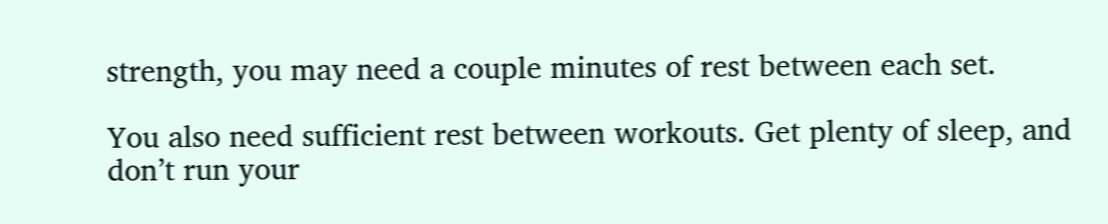strength, you may need a couple minutes of rest between each set.

You also need sufficient rest between workouts. Get plenty of sleep, and don’t run your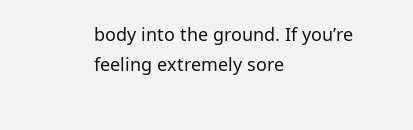body into the ground. If you’re feeling extremely sore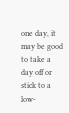one day, it may be good to take a day off or stick to a low-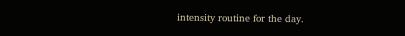intensity routine for the day.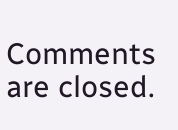Comments are closed.